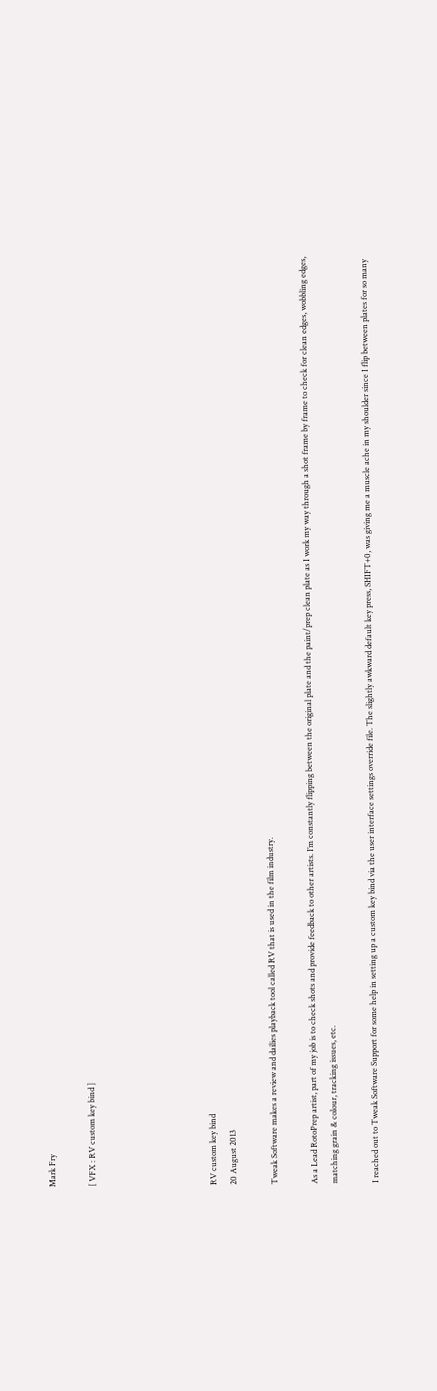Mark Fry

[ VFX : RV custom key bind ]





RV custom key bind
20 August 2013

Tweak Software makes a review and dailies playback tool called RV that is used in the film industry.

As a Lead RotoPrep artist, part of my job is to check shots and provide feedback to other artists. I’m constantly flipping between the original plate and the paint/prep clean plate as I work my way through a shot frame by frame to check for clean edges, wobbling edges, matching grain & colour, tracking issues, etc.

I reached out to Tweak Software Support for some help in setting up a custom key bind via the user interface settings override file. The slightly awkward default key press, SHIFT+0, was giving me a muscle ache in my shoulder since I flip between plates for so many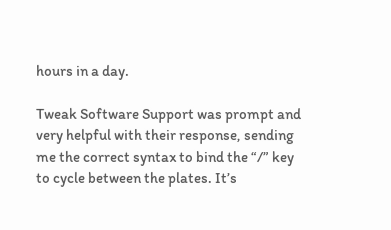hours in a day.

Tweak Software Support was prompt and very helpful with their response, sending me the correct syntax to bind the “/” key to cycle between the plates. It’s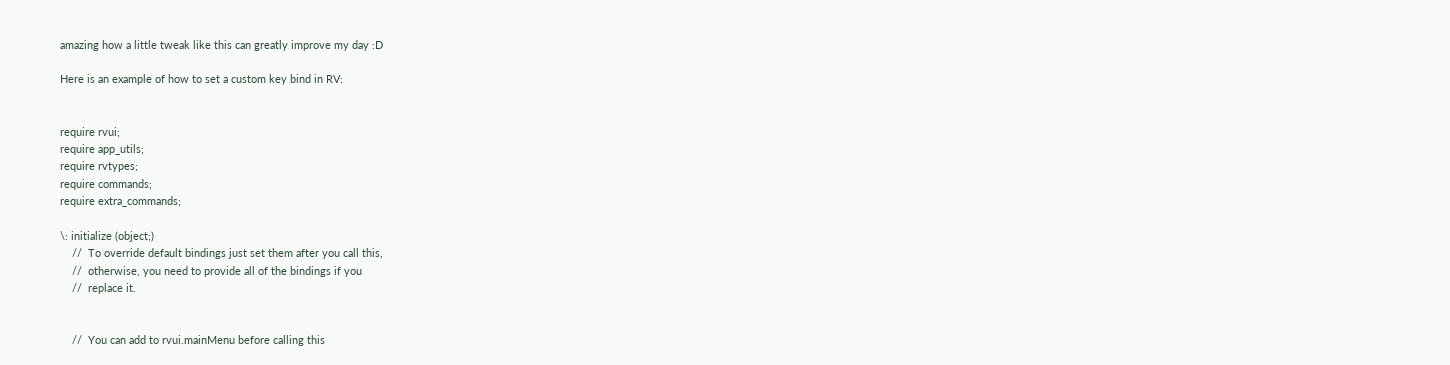amazing how a little tweak like this can greatly improve my day :D

Here is an example of how to set a custom key bind in RV:


require rvui;
require app_utils;
require rvtypes;
require commands;
require extra_commands;

\: initialize (object;)
    //  To override default bindings just set them after you call this,
    //  otherwise, you need to provide all of the bindings if you
    //  replace it.


    //  You can add to rvui.mainMenu before calling this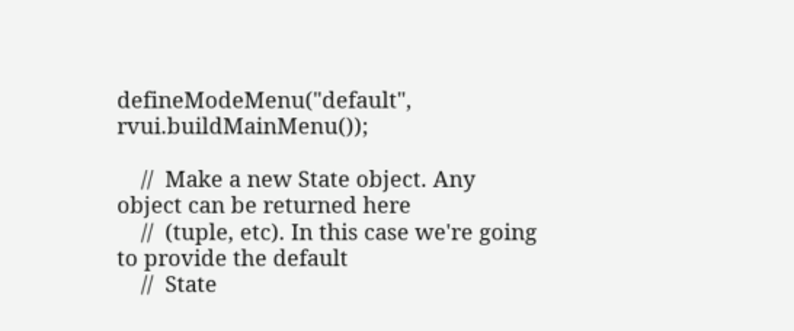defineModeMenu("default", rvui.buildMainMenu());

    //  Make a new State object. Any object can be returned here
    //  (tuple, etc). In this case we're going to provide the default
    //  State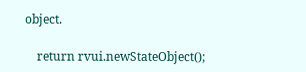object.

    return rvui.newStateObject();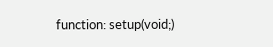function: setup(void;)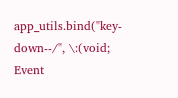app_utils.bind("key-down--/", \:(void; Event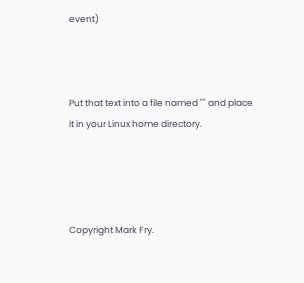event)



Put that text into a file named "" and place it in your Linux home directory.




Copyright Mark Fry.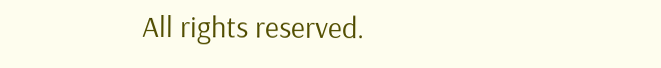All rights reserved.